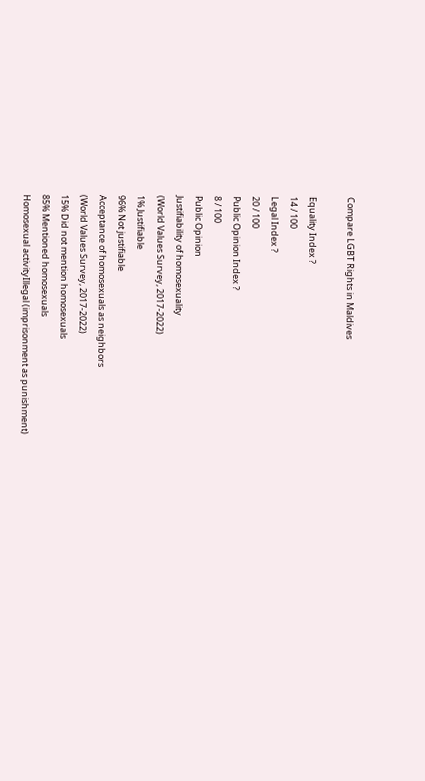Compare LGBT Rights in Maldives

Equality Index ?
14 / 100
Legal Index ?
20 / 100
Public Opinion Index ?
8 / 100
Public Opinion
Justifiability of homosexuality
(World Values Survey, 2017-2022)
1% Justifiable
96% Not justifiable
Acceptance of homosexuals as neighbors
(World Values Survey, 2017-2022)
15% Did not mention homosexuals
85% Mentioned homosexuals
Homosexual activityIllegal (imprisonment as punishment)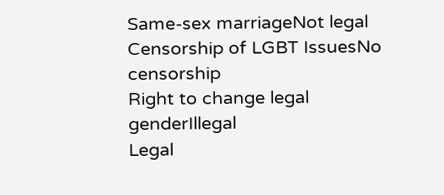Same-sex marriageNot legal
Censorship of LGBT IssuesNo censorship
Right to change legal genderIllegal
Legal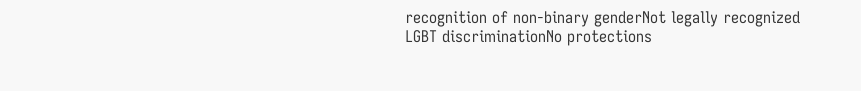recognition of non-binary genderNot legally recognized
LGBT discriminationNo protections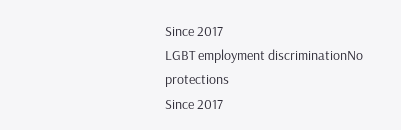Since 2017
LGBT employment discriminationNo protections
Since 2017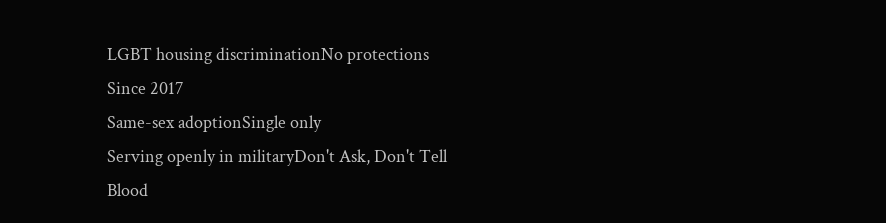LGBT housing discriminationNo protections
Since 2017
Same-sex adoptionSingle only
Serving openly in militaryDon't Ask, Don't Tell
Blood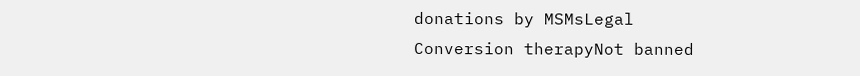donations by MSMsLegal
Conversion therapyNot banned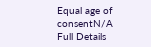Equal age of consentN/A
Full Details